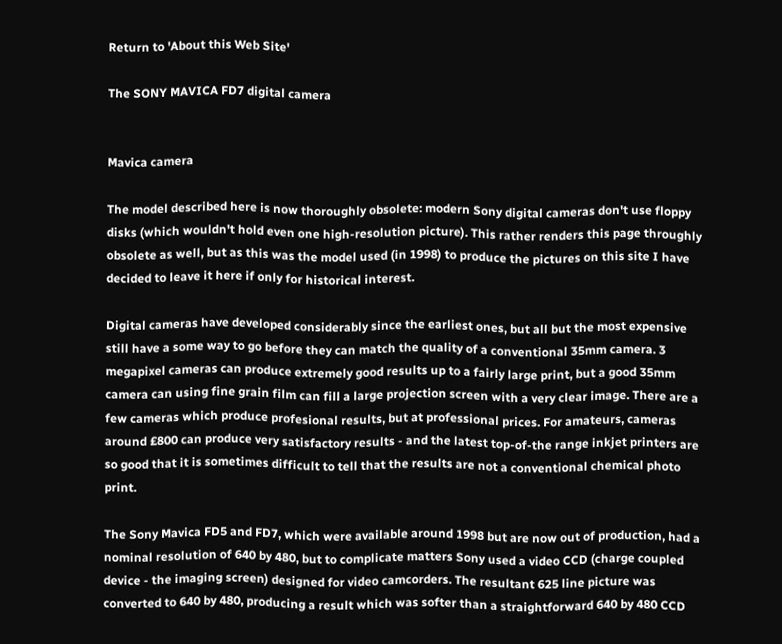Return to 'About this Web Site'

The SONY MAVICA FD7 digital camera


Mavica camera

The model described here is now thoroughly obsolete: modern Sony digital cameras don't use floppy disks (which wouldn't hold even one high-resolution picture). This rather renders this page throughly obsolete as well, but as this was the model used (in 1998) to produce the pictures on this site I have decided to leave it here if only for historical interest.

Digital cameras have developed considerably since the earliest ones, but all but the most expensive still have a some way to go before they can match the quality of a conventional 35mm camera. 3 megapixel cameras can produce extremely good results up to a fairly large print, but a good 35mm camera can using fine grain film can fill a large projection screen with a very clear image. There are a few cameras which produce profesional results, but at professional prices. For amateurs, cameras around £800 can produce very satisfactory results - and the latest top-of-the range inkjet printers are so good that it is sometimes difficult to tell that the results are not a conventional chemical photo print.

The Sony Mavica FD5 and FD7, which were available around 1998 but are now out of production, had a nominal resolution of 640 by 480, but to complicate matters Sony used a video CCD (charge coupled device - the imaging screen) designed for video camcorders. The resultant 625 line picture was converted to 640 by 480, producing a result which was softer than a straightforward 640 by 480 CCD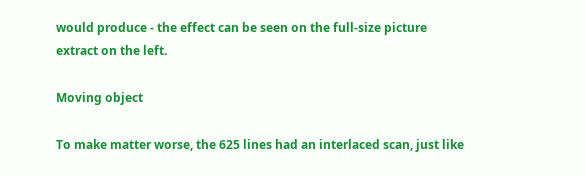would produce - the effect can be seen on the full-size picture extract on the left.

Moving object

To make matter worse, the 625 lines had an interlaced scan, just like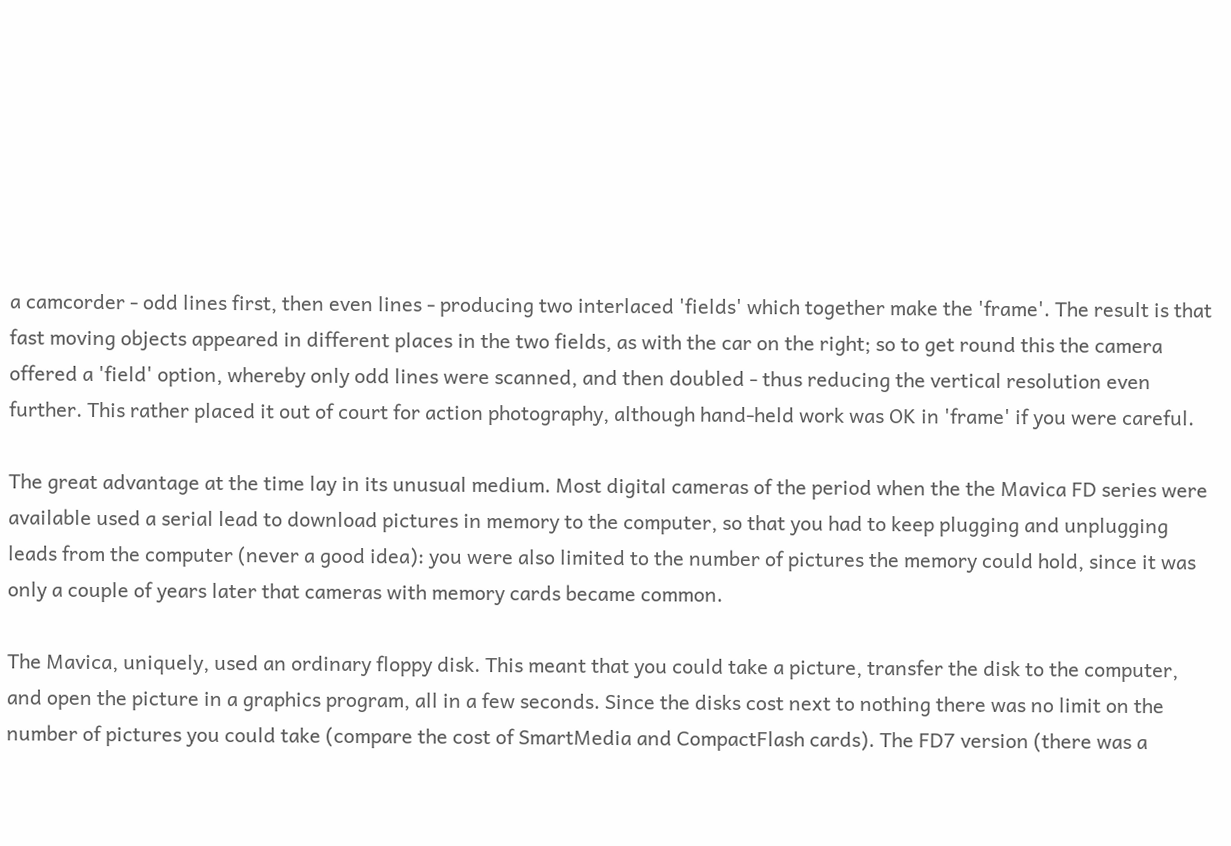a camcorder - odd lines first, then even lines - producing two interlaced 'fields' which together make the 'frame'. The result is that fast moving objects appeared in different places in the two fields, as with the car on the right; so to get round this the camera offered a 'field' option, whereby only odd lines were scanned, and then doubled - thus reducing the vertical resolution even further. This rather placed it out of court for action photography, although hand-held work was OK in 'frame' if you were careful.

The great advantage at the time lay in its unusual medium. Most digital cameras of the period when the the Mavica FD series were available used a serial lead to download pictures in memory to the computer, so that you had to keep plugging and unplugging leads from the computer (never a good idea): you were also limited to the number of pictures the memory could hold, since it was only a couple of years later that cameras with memory cards became common.

The Mavica, uniquely, used an ordinary floppy disk. This meant that you could take a picture, transfer the disk to the computer, and open the picture in a graphics program, all in a few seconds. Since the disks cost next to nothing there was no limit on the number of pictures you could take (compare the cost of SmartMedia and CompactFlash cards). The FD7 version (there was a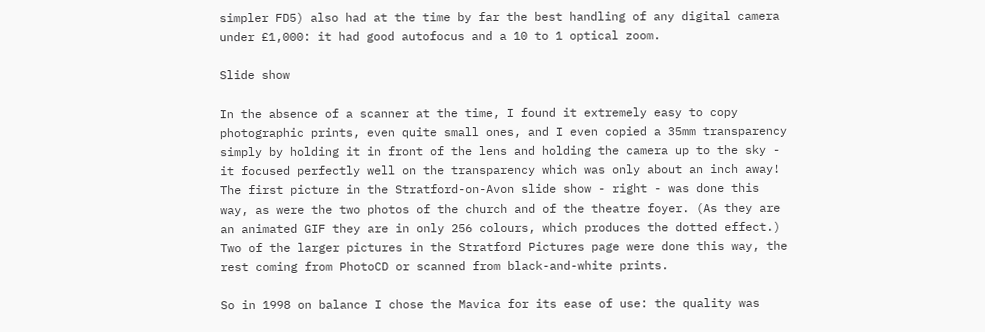simpler FD5) also had at the time by far the best handling of any digital camera under £1,000: it had good autofocus and a 10 to 1 optical zoom.

Slide show

In the absence of a scanner at the time, I found it extremely easy to copy photographic prints, even quite small ones, and I even copied a 35mm transparency simply by holding it in front of the lens and holding the camera up to the sky - it focused perfectly well on the transparency which was only about an inch away! The first picture in the Stratford-on-Avon slide show - right - was done this way, as were the two photos of the church and of the theatre foyer. (As they are an animated GIF they are in only 256 colours, which produces the dotted effect.) Two of the larger pictures in the Stratford Pictures page were done this way, the rest coming from PhotoCD or scanned from black-and-white prints.

So in 1998 on balance I chose the Mavica for its ease of use: the quality was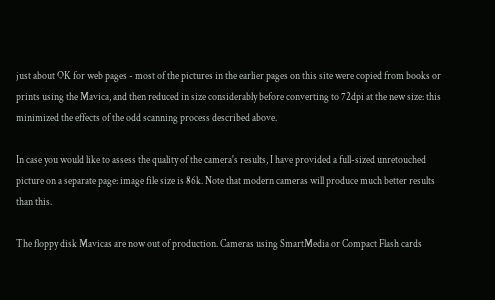just about OK for web pages - most of the pictures in the earlier pages on this site were copied from books or prints using the Mavica, and then reduced in size considerably before converting to 72dpi at the new size: this minimized the effects of the odd scanning process described above.

In case you would like to assess the quality of the camera's results, I have provided a full-sized unretouched picture on a separate page: image file size is 86k. Note that modern cameras will produce much better results than this.

The floppy disk Mavicas are now out of production. Cameras using SmartMedia or Compact Flash cards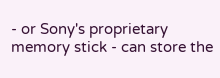- or Sony's proprietary memory stick - can store the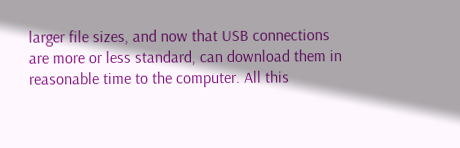larger file sizes, and now that USB connections are more or less standard, can download them in reasonable time to the computer. All this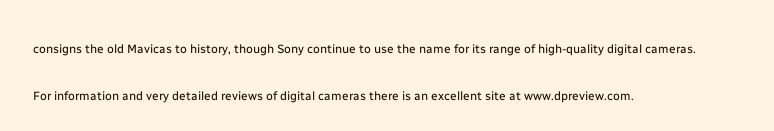consigns the old Mavicas to history, though Sony continue to use the name for its range of high-quality digital cameras.

For information and very detailed reviews of digital cameras there is an excellent site at www.dpreview.com.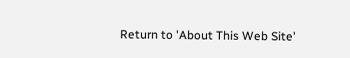Return to 'About This Web Site'